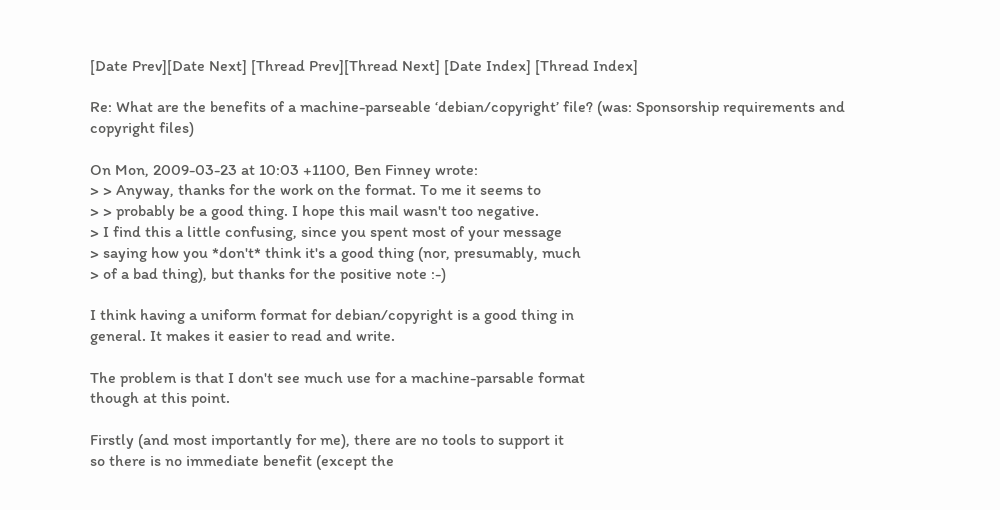[Date Prev][Date Next] [Thread Prev][Thread Next] [Date Index] [Thread Index]

Re: What are the benefits of a machine-parseable ‘debian/copyright’ file? (was: Sponsorship requirements and copyright files)

On Mon, 2009-03-23 at 10:03 +1100, Ben Finney wrote:
> > Anyway, thanks for the work on the format. To me it seems to
> > probably be a good thing. I hope this mail wasn't too negative.
> I find this a little confusing, since you spent most of your message
> saying how you *don't* think it's a good thing (nor, presumably, much
> of a bad thing), but thanks for the positive note :-)

I think having a uniform format for debian/copyright is a good thing in
general. It makes it easier to read and write.

The problem is that I don't see much use for a machine-parsable format
though at this point.

Firstly (and most importantly for me), there are no tools to support it
so there is no immediate benefit (except the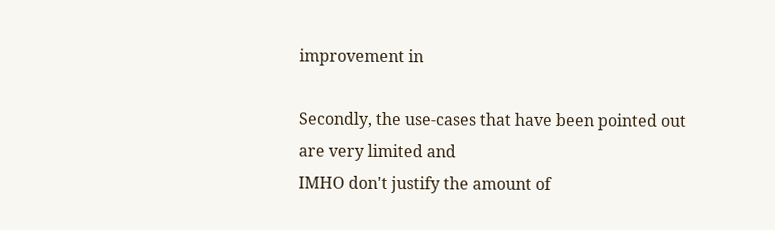improvement in

Secondly, the use-cases that have been pointed out are very limited and
IMHO don't justify the amount of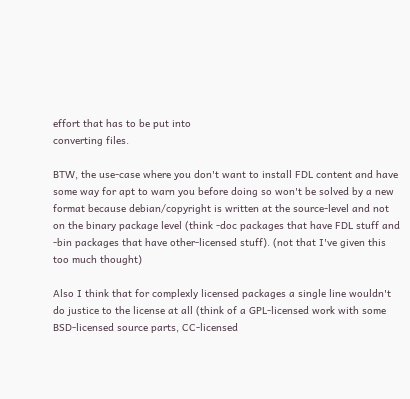effort that has to be put into
converting files.

BTW, the use-case where you don't want to install FDL content and have
some way for apt to warn you before doing so won't be solved by a new
format because debian/copyright is written at the source-level and not
on the binary package level (think -doc packages that have FDL stuff and
-bin packages that have other-licensed stuff). (not that I've given this
too much thought)

Also I think that for complexly licensed packages a single line wouldn't
do justice to the license at all (think of a GPL-licensed work with some
BSD-licensed source parts, CC-licensed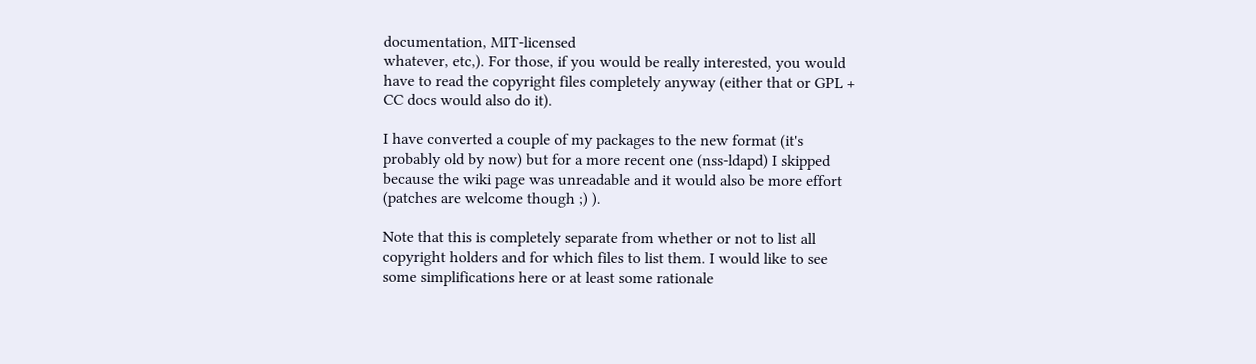documentation, MIT-licensed
whatever, etc,). For those, if you would be really interested, you would
have to read the copyright files completely anyway (either that or GPL +
CC docs would also do it).

I have converted a couple of my packages to the new format (it's
probably old by now) but for a more recent one (nss-ldapd) I skipped
because the wiki page was unreadable and it would also be more effort
(patches are welcome though ;) ).

Note that this is completely separate from whether or not to list all
copyright holders and for which files to list them. I would like to see
some simplifications here or at least some rationale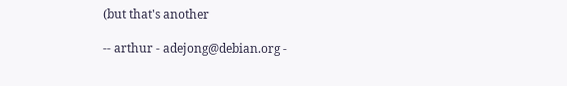(but that's another

-- arthur - adejong@debian.org -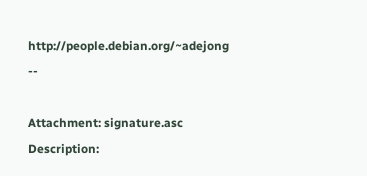http://people.debian.org/~adejong --

Attachment: signature.asc
Description: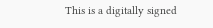This is a digitally signed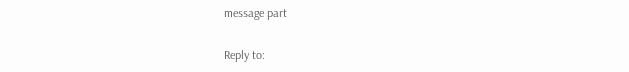message part

Reply to: